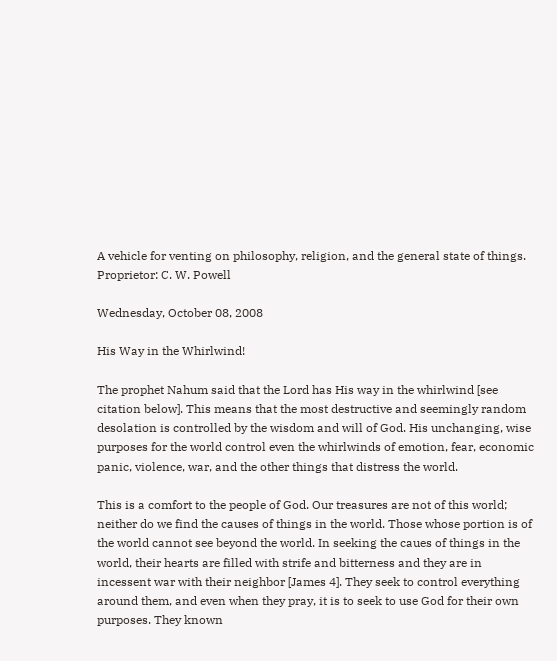A vehicle for venting on philosophy, religion, and the general state of things. Proprietor: C. W. Powell

Wednesday, October 08, 2008

His Way in the Whirlwind!

The prophet Nahum said that the Lord has His way in the whirlwind [see citation below]. This means that the most destructive and seemingly random desolation is controlled by the wisdom and will of God. His unchanging, wise purposes for the world control even the whirlwinds of emotion, fear, economic panic, violence, war, and the other things that distress the world.

This is a comfort to the people of God. Our treasures are not of this world; neither do we find the causes of things in the world. Those whose portion is of the world cannot see beyond the world. In seeking the caues of things in the world, their hearts are filled with strife and bitterness and they are in incessent war with their neighbor [James 4]. They seek to control everything around them, and even when they pray, it is to seek to use God for their own purposes. They known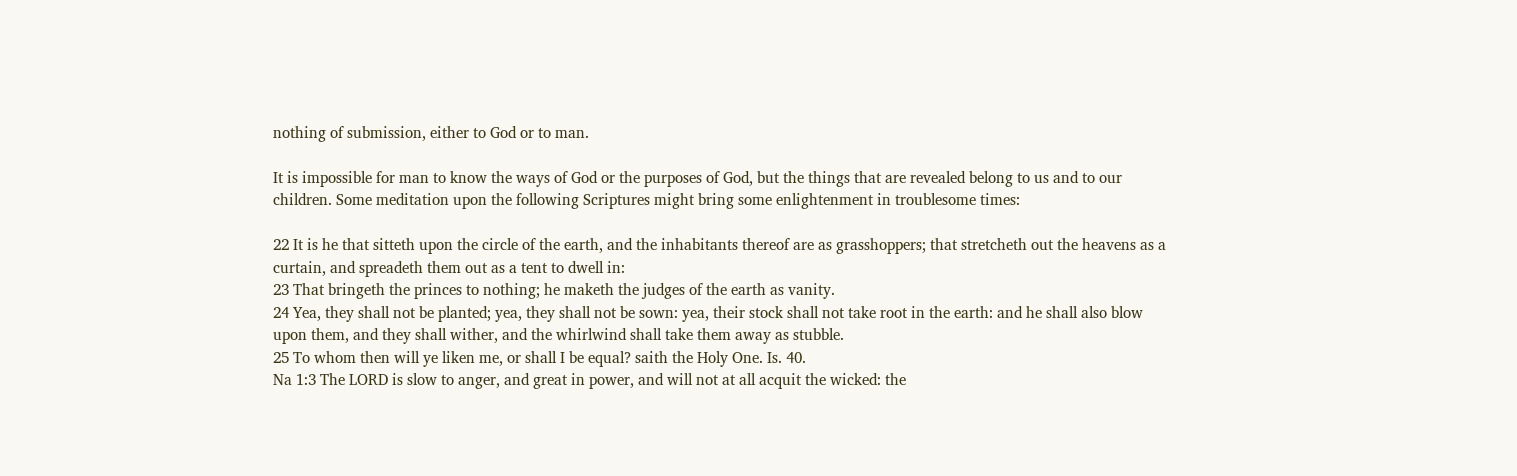nothing of submission, either to God or to man.

It is impossible for man to know the ways of God or the purposes of God, but the things that are revealed belong to us and to our children. Some meditation upon the following Scriptures might bring some enlightenment in troublesome times:

22 It is he that sitteth upon the circle of the earth, and the inhabitants thereof are as grasshoppers; that stretcheth out the heavens as a curtain, and spreadeth them out as a tent to dwell in:
23 That bringeth the princes to nothing; he maketh the judges of the earth as vanity.
24 Yea, they shall not be planted; yea, they shall not be sown: yea, their stock shall not take root in the earth: and he shall also blow upon them, and they shall wither, and the whirlwind shall take them away as stubble.
25 To whom then will ye liken me, or shall I be equal? saith the Holy One. Is. 40.
Na 1:3 The LORD is slow to anger, and great in power, and will not at all acquit the wicked: the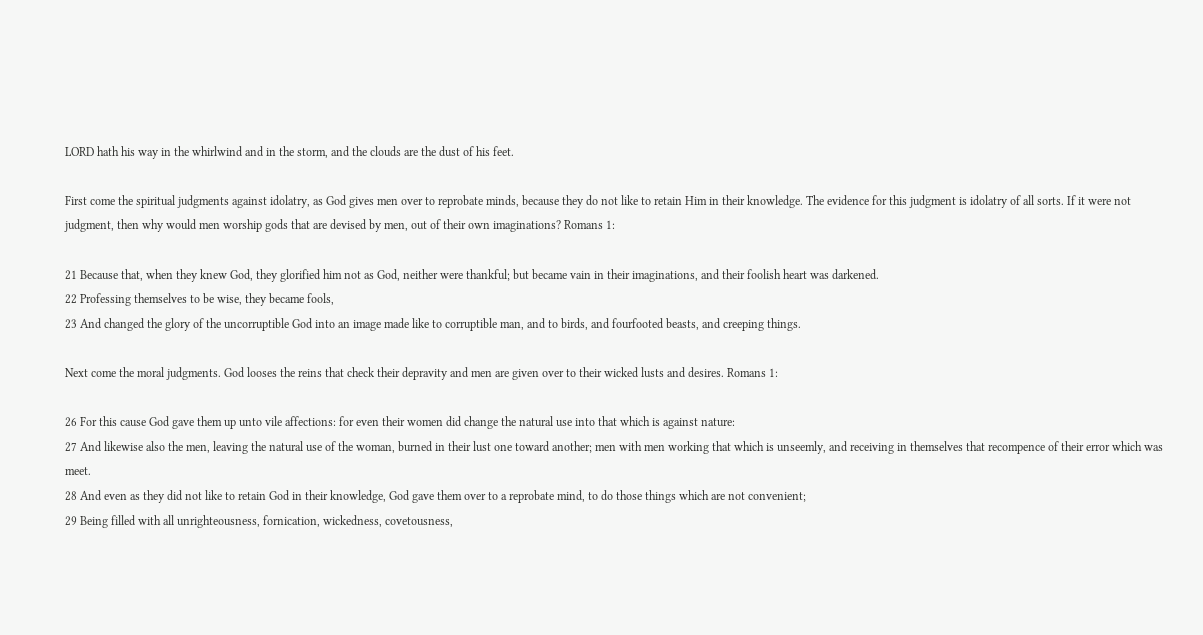LORD hath his way in the whirlwind and in the storm, and the clouds are the dust of his feet.

First come the spiritual judgments against idolatry, as God gives men over to reprobate minds, because they do not like to retain Him in their knowledge. The evidence for this judgment is idolatry of all sorts. If it were not judgment, then why would men worship gods that are devised by men, out of their own imaginations? Romans 1:

21 Because that, when they knew God, they glorified him not as God, neither were thankful; but became vain in their imaginations, and their foolish heart was darkened.
22 Professing themselves to be wise, they became fools,
23 And changed the glory of the uncorruptible God into an image made like to corruptible man, and to birds, and fourfooted beasts, and creeping things.

Next come the moral judgments. God looses the reins that check their depravity and men are given over to their wicked lusts and desires. Romans 1:

26 For this cause God gave them up unto vile affections: for even their women did change the natural use into that which is against nature:
27 And likewise also the men, leaving the natural use of the woman, burned in their lust one toward another; men with men working that which is unseemly, and receiving in themselves that recompence of their error which was meet.
28 And even as they did not like to retain God in their knowledge, God gave them over to a reprobate mind, to do those things which are not convenient;
29 Being filled with all unrighteousness, fornication, wickedness, covetousness,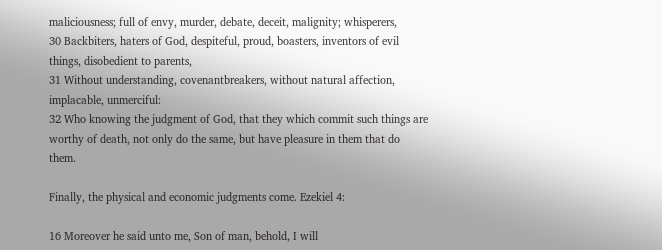maliciousness; full of envy, murder, debate, deceit, malignity; whisperers,
30 Backbiters, haters of God, despiteful, proud, boasters, inventors of evil things, disobedient to parents,
31 Without understanding, covenantbreakers, without natural affection, implacable, unmerciful:
32 Who knowing the judgment of God, that they which commit such things are worthy of death, not only do the same, but have pleasure in them that do them.

Finally, the physical and economic judgments come. Ezekiel 4:

16 Moreover he said unto me, Son of man, behold, I will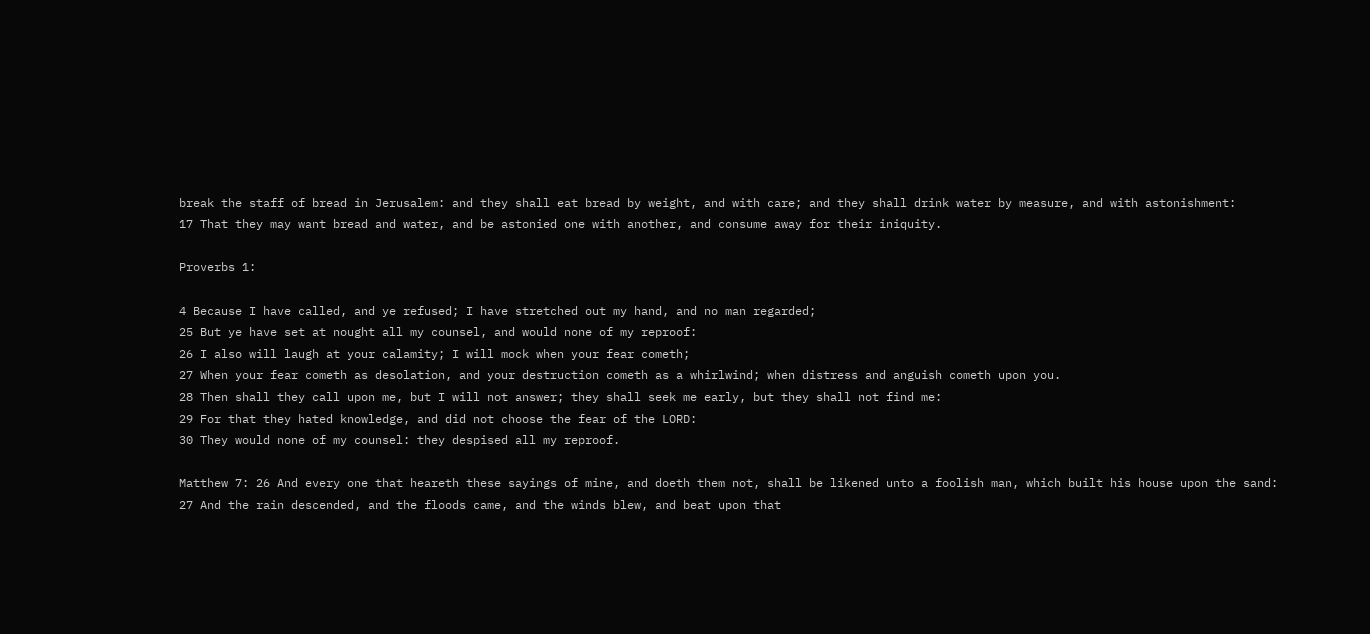break the staff of bread in Jerusalem: and they shall eat bread by weight, and with care; and they shall drink water by measure, and with astonishment:
17 That they may want bread and water, and be astonied one with another, and consume away for their iniquity.

Proverbs 1:

4 Because I have called, and ye refused; I have stretched out my hand, and no man regarded;
25 But ye have set at nought all my counsel, and would none of my reproof:
26 I also will laugh at your calamity; I will mock when your fear cometh;
27 When your fear cometh as desolation, and your destruction cometh as a whirlwind; when distress and anguish cometh upon you.
28 Then shall they call upon me, but I will not answer; they shall seek me early, but they shall not find me:
29 For that they hated knowledge, and did not choose the fear of the LORD:
30 They would none of my counsel: they despised all my reproof.

Matthew 7: 26 And every one that heareth these sayings of mine, and doeth them not, shall be likened unto a foolish man, which built his house upon the sand:
27 And the rain descended, and the floods came, and the winds blew, and beat upon that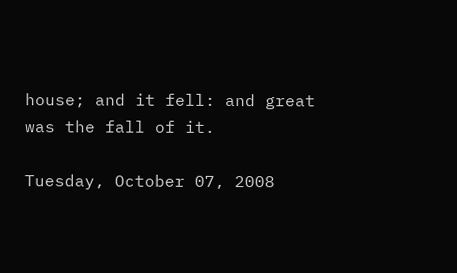house; and it fell: and great was the fall of it.

Tuesday, October 07, 2008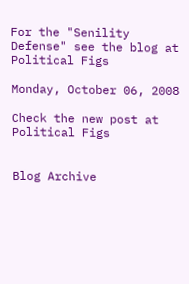For the "Senility Defense" see the blog at Political Figs

Monday, October 06, 2008

Check the new post at Political Figs


Blog Archive